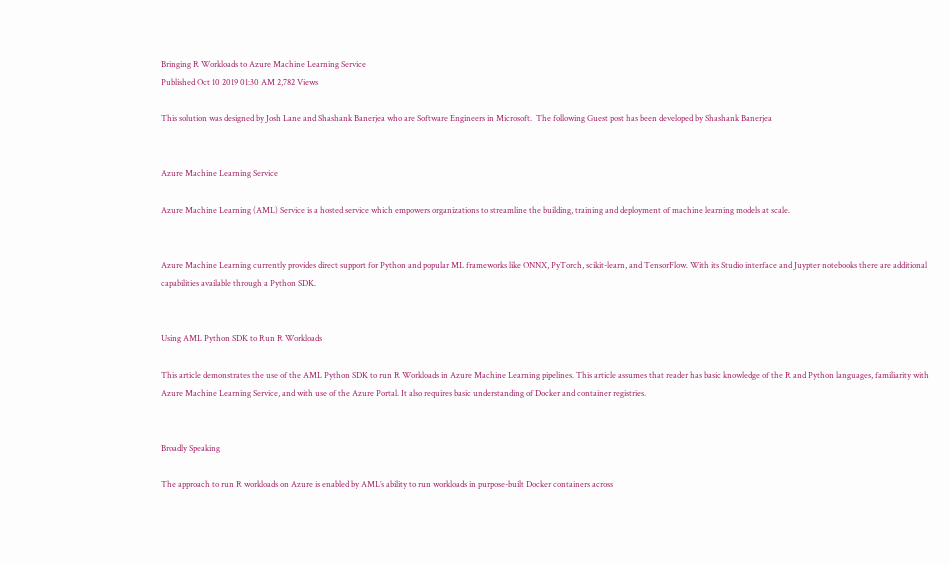Bringing R Workloads to Azure Machine Learning Service
Published Oct 10 2019 01:30 AM 2,782 Views

This solution was designed by Josh Lane and Shashank Banerjea who are Software Engineers in Microsoft.  The following Guest post has been developed by Shashank Banerjea


Azure Machine Learning Service

Azure Machine Learning (AML) Service is a hosted service which empowers organizations to streamline the building, training and deployment of machine learning models at scale.


Azure Machine Learning currently provides direct support for Python and popular ML frameworks like ONNX, PyTorch, scikit-learn, and TensorFlow. With its Studio interface and Juypter notebooks there are additional capabilities available through a Python SDK.


Using AML Python SDK to Run R Workloads

This article demonstrates the use of the AML Python SDK to run R Workloads in Azure Machine Learning pipelines. This article assumes that reader has basic knowledge of the R and Python languages, familiarity with Azure Machine Learning Service, and with use of the Azure Portal. It also requires basic understanding of Docker and container registries.


Broadly Speaking

The approach to run R workloads on Azure is enabled by AML’s ability to run workloads in purpose-built Docker containers across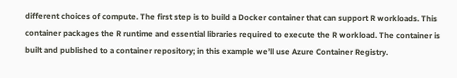different choices of compute. The first step is to build a Docker container that can support R workloads. This container packages the R runtime and essential libraries required to execute the R workload. The container is built and published to a container repository; in this example we’ll use Azure Container Registry.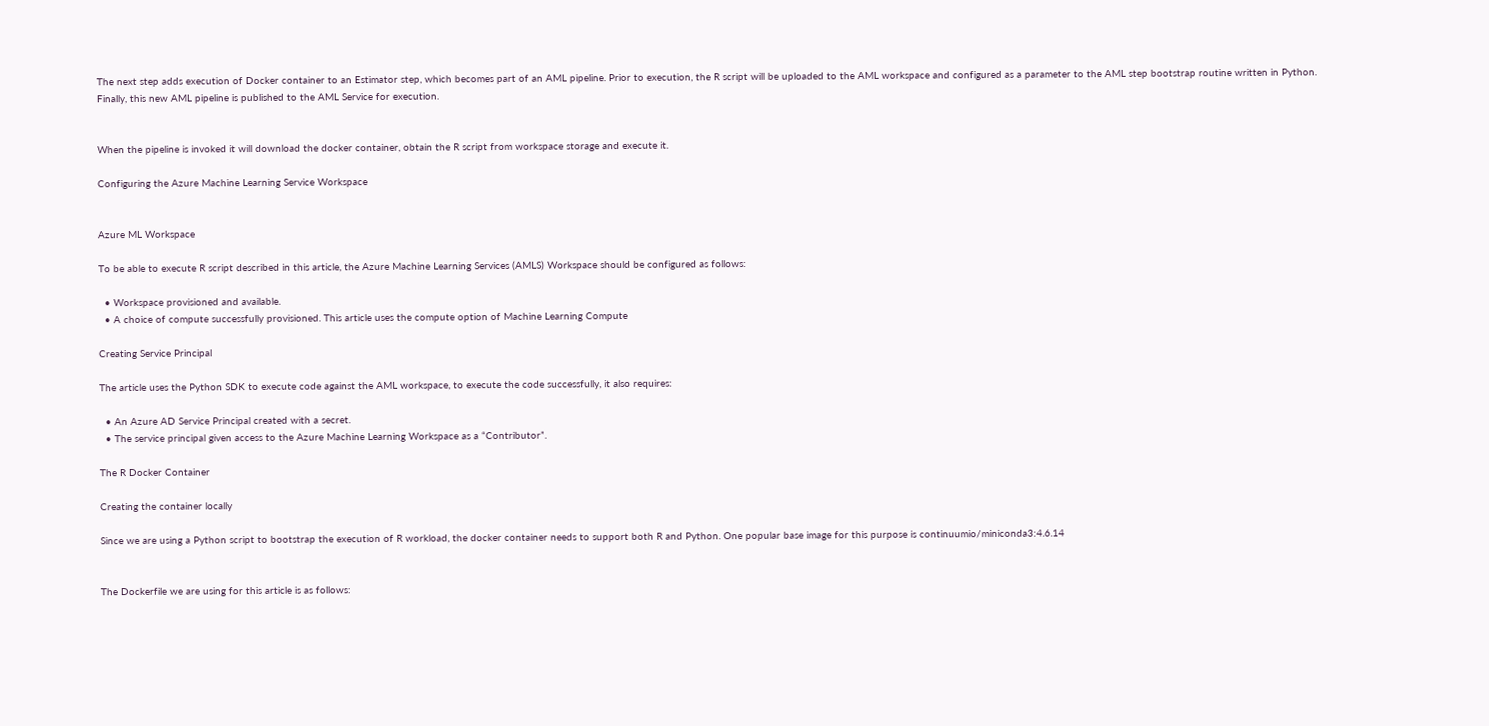The next step adds execution of Docker container to an Estimator step, which becomes part of an AML pipeline. Prior to execution, the R script will be uploaded to the AML workspace and configured as a parameter to the AML step bootstrap routine written in Python. Finally, this new AML pipeline is published to the AML Service for execution.


When the pipeline is invoked it will download the docker container, obtain the R script from workspace storage and execute it.

Configuring the Azure Machine Learning Service Workspace


Azure ML Workspace

To be able to execute R script described in this article, the Azure Machine Learning Services (AMLS) Workspace should be configured as follows:

  • Workspace provisioned and available.
  • A choice of compute successfully provisioned. This article uses the compute option of Machine Learning Compute

Creating Service Principal

The article uses the Python SDK to execute code against the AML workspace, to execute the code successfully, it also requires:

  • An Azure AD Service Principal created with a secret.
  • The service principal given access to the Azure Machine Learning Workspace as a “Contributor”.

The R Docker Container

Creating the container locally

Since we are using a Python script to bootstrap the execution of R workload, the docker container needs to support both R and Python. One popular base image for this purpose is continuumio/miniconda3:4.6.14


The Dockerfile we are using for this article is as follows: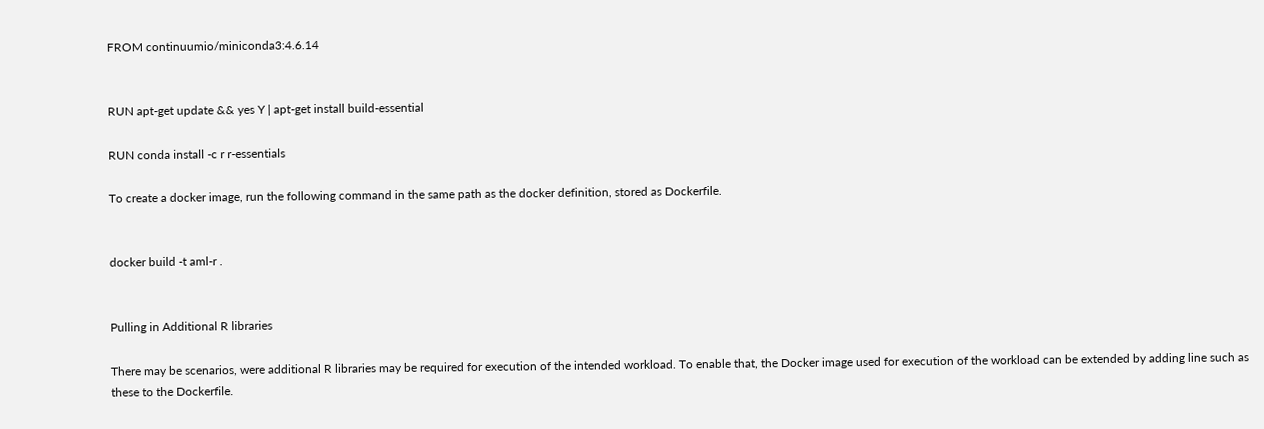FROM continuumio/miniconda3:4.6.14


RUN apt-get update && yes Y | apt-get install build-essential

RUN conda install -c r r-essentials

To create a docker image, run the following command in the same path as the docker definition, stored as Dockerfile.


docker build -t aml-r .


Pulling in Additional R libraries

There may be scenarios, were additional R libraries may be required for execution of the intended workload. To enable that, the Docker image used for execution of the workload can be extended by adding line such as these to the Dockerfile.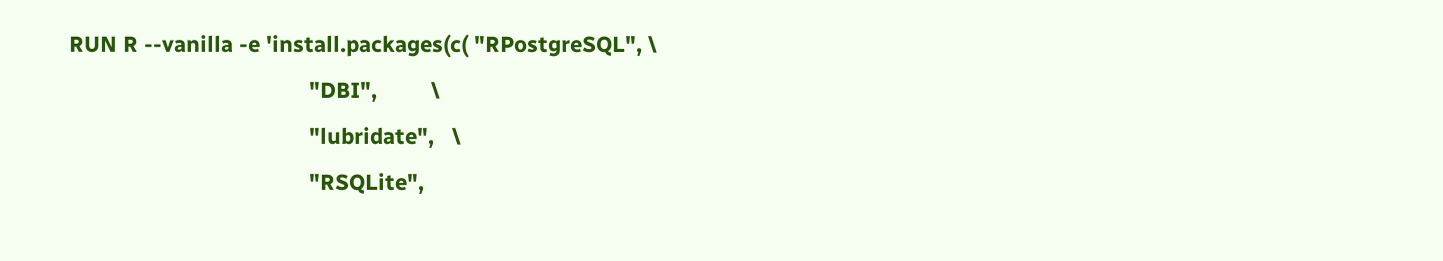RUN R --vanilla -e 'install.packages(c( "RPostgreSQL", \
                                        "DBI",         \
                                        "lubridate",   \
                                        "RSQLite",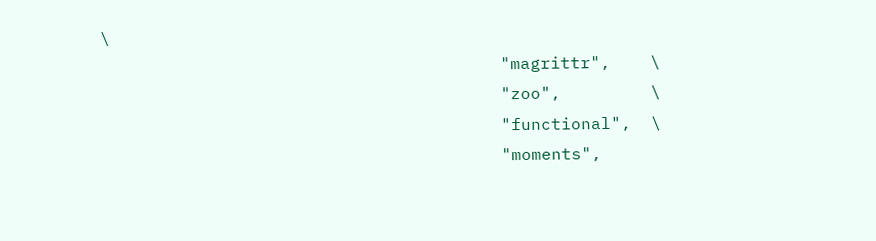\
                                        "magrittr",    \
                                        "zoo",         \
                                        "functional",  \
                                        "moments",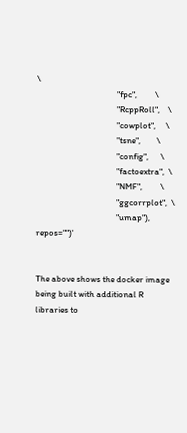\
                                        "fpc",         \
                                        "RcppRoll",    \
                                        "cowplot",     \
                                        "tsne",        \
                                        "config",      \
                                        "factoextra",  \
                                        "NMF",         \
                                        "ggcorrplot",  \
                                        "umap"), repos="")'


The above shows the docker image being built with additional R libraries to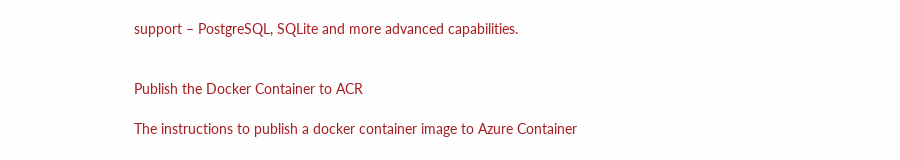support – PostgreSQL, SQLite and more advanced capabilities.


Publish the Docker Container to ACR

The instructions to publish a docker container image to Azure Container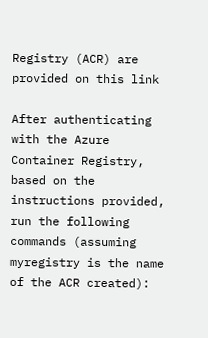Registry (ACR) are provided on this link

After authenticating with the Azure Container Registry, based on the instructions provided, run the following commands (assuming myregistry is the name of the ACR created):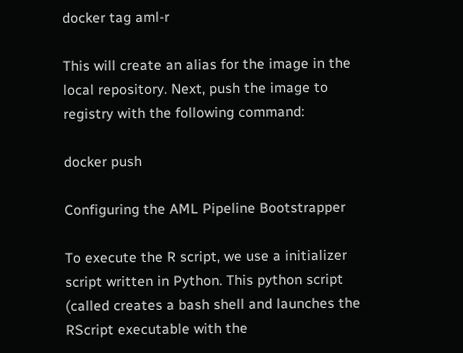docker tag aml-r

This will create an alias for the image in the local repository. Next, push the image to registry with the following command:

docker push

Configuring the AML Pipeline Bootstrapper

To execute the R script, we use a initializer script written in Python. This python script (called creates a bash shell and launches the RScript executable with the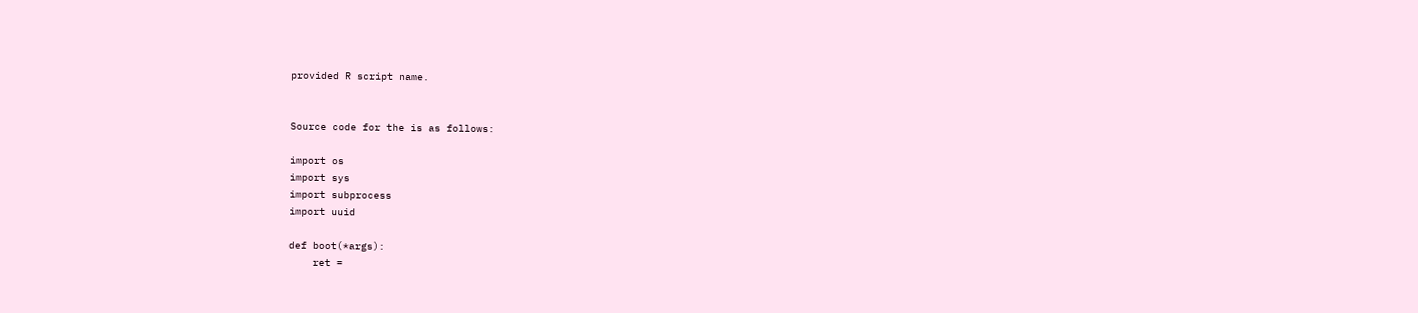provided R script name.


Source code for the is as follows:

import os
import sys
import subprocess
import uuid

def boot(*args):
    ret =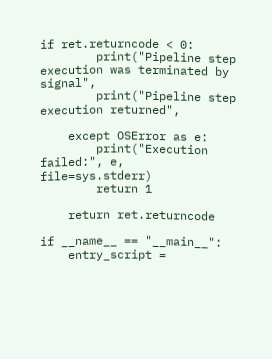if ret.returncode < 0:
        print("Pipeline step execution was terminated by signal",
        print("Pipeline step execution returned",

    except OSError as e:
        print("Execution failed:", e, file=sys.stderr)
        return 1

    return ret.returncode

if __name__ == "__main__":
    entry_script =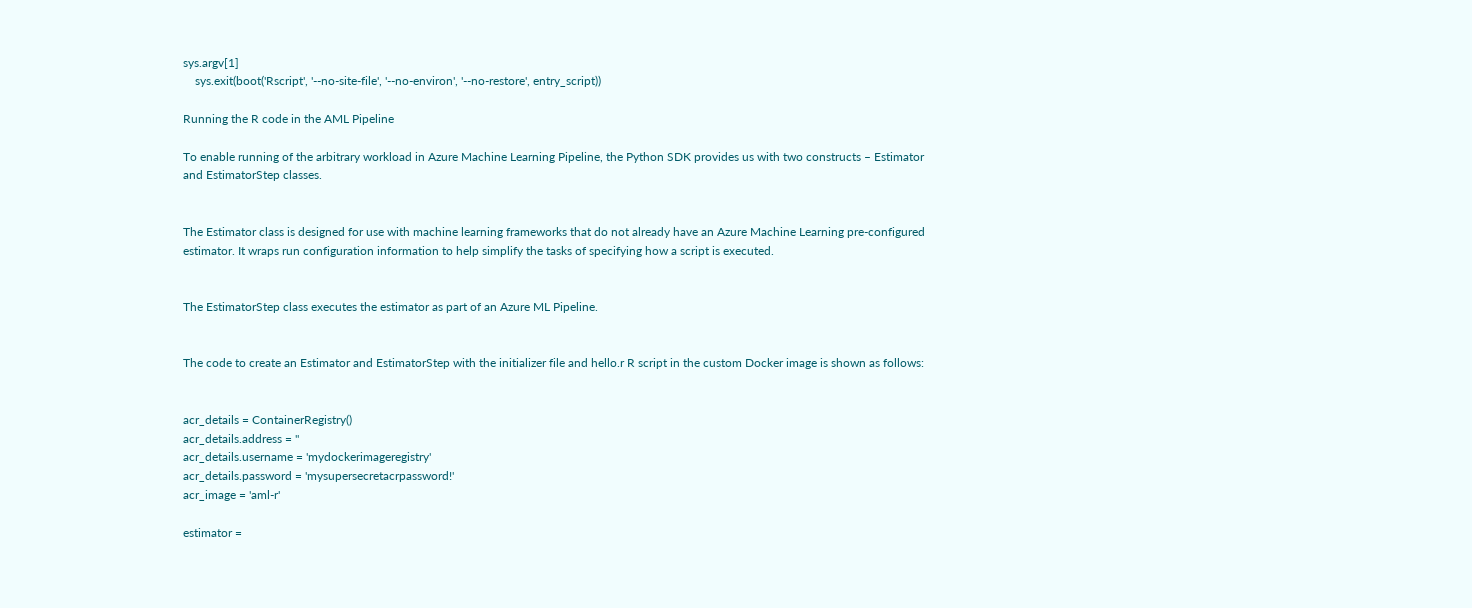sys.argv[1]
    sys.exit(boot('Rscript', '--no-site-file', '--no-environ', '--no-restore', entry_script))

Running the R code in the AML Pipeline

To enable running of the arbitrary workload in Azure Machine Learning Pipeline, the Python SDK provides us with two constructs – Estimator and EstimatorStep classes.


The Estimator class is designed for use with machine learning frameworks that do not already have an Azure Machine Learning pre-configured estimator. It wraps run configuration information to help simplify the tasks of specifying how a script is executed.


The EstimatorStep class executes the estimator as part of an Azure ML Pipeline.


The code to create an Estimator and EstimatorStep with the initializer file and hello.r R script in the custom Docker image is shown as follows:


acr_details = ContainerRegistry()
acr_details.address = ''
acr_details.username = 'mydockerimageregistry'
acr_details.password = 'mysupersecretacrpassword!'
acr_image = 'aml-r'

estimator =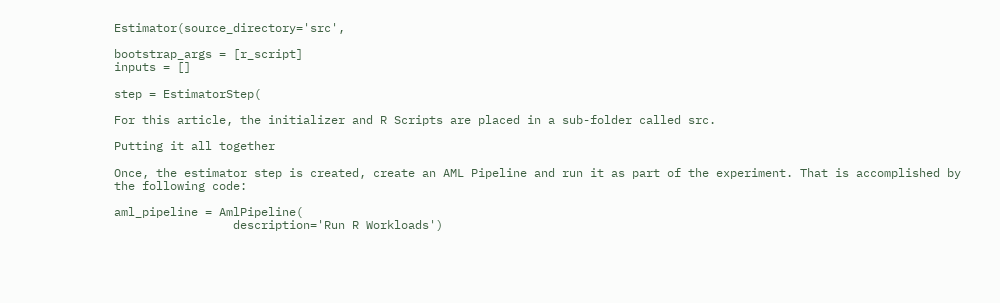Estimator(source_directory='src',

bootstrap_args = [r_script]
inputs = []

step = EstimatorStep(

For this article, the initializer and R Scripts are placed in a sub-folder called src.

Putting it all together

Once, the estimator step is created, create an AML Pipeline and run it as part of the experiment. That is accomplished by the following code:

aml_pipeline = AmlPipeline(
                 description='Run R Workloads')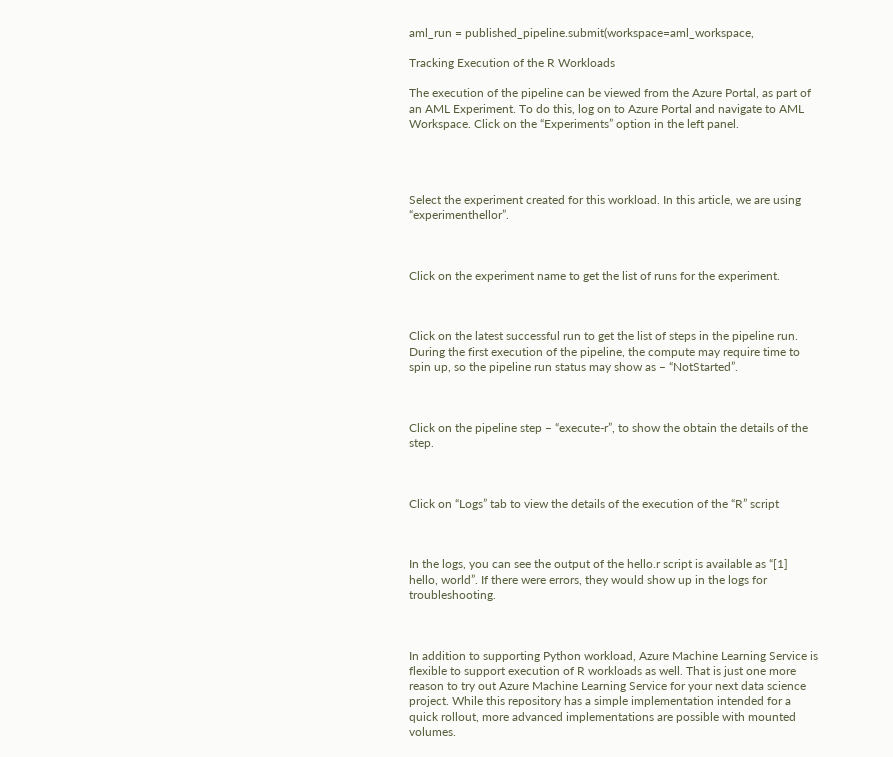aml_run = published_pipeline.submit(workspace=aml_workspace,

Tracking Execution of the R Workloads

The execution of the pipeline can be viewed from the Azure Portal, as part of an AML Experiment. To do this, log on to Azure Portal and navigate to AML Workspace. Click on the “Experiments” option in the left panel.




Select the experiment created for this workload. In this article, we are using “experimenthellor”.



Click on the experiment name to get the list of runs for the experiment.



Click on the latest successful run to get the list of steps in the pipeline run. During the first execution of the pipeline, the compute may require time to spin up, so the pipeline run status may show as – “NotStarted”.



Click on the pipeline step – “execute-r”, to show the obtain the details of the step.



Click on “Logs” tab to view the details of the execution of the “R” script



In the logs, you can see the output of the hello.r script is available as “[1] hello, world”. If there were errors, they would show up in the logs for troubleshooting.



In addition to supporting Python workload, Azure Machine Learning Service is flexible to support execution of R workloads as well. That is just one more reason to try out Azure Machine Learning Service for your next data science project. While this repository has a simple implementation intended for a quick rollout, more advanced implementations are possible with mounted volumes.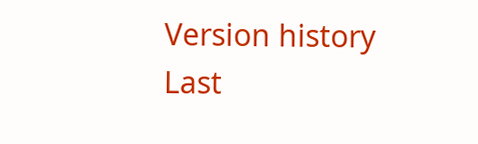Version history
Last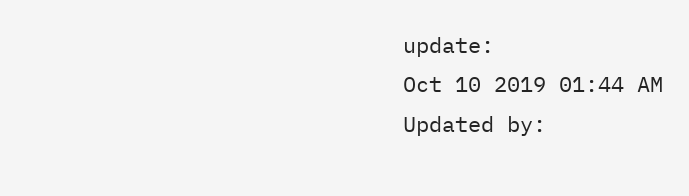update:
Oct 10 2019 01:44 AM
Updated by: